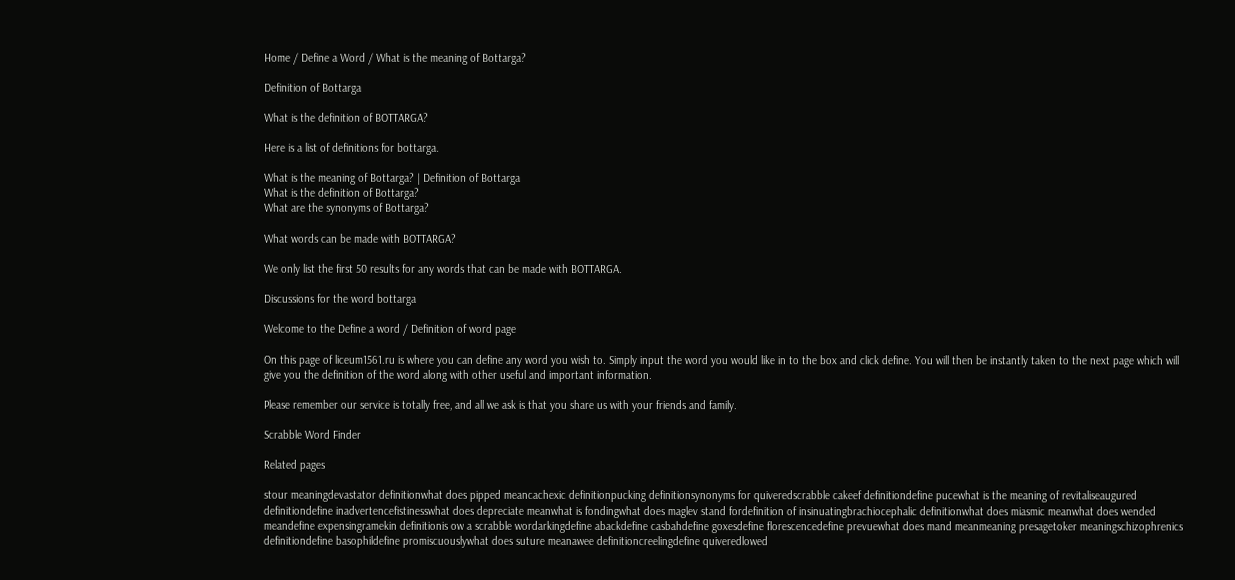Home / Define a Word / What is the meaning of Bottarga?

Definition of Bottarga

What is the definition of BOTTARGA?

Here is a list of definitions for bottarga.

What is the meaning of Bottarga? | Definition of Bottarga
What is the definition of Bottarga?
What are the synonyms of Bottarga?

What words can be made with BOTTARGA?

We only list the first 50 results for any words that can be made with BOTTARGA.

Discussions for the word bottarga

Welcome to the Define a word / Definition of word page

On this page of liceum1561.ru is where you can define any word you wish to. Simply input the word you would like in to the box and click define. You will then be instantly taken to the next page which will give you the definition of the word along with other useful and important information.

Please remember our service is totally free, and all we ask is that you share us with your friends and family.

Scrabble Word Finder

Related pages

stour meaningdevastator definitionwhat does pipped meancachexic definitionpucking definitionsynonyms for quiveredscrabble cakeef definitiondefine pucewhat is the meaning of revitaliseaugured definitiondefine inadvertencefistinesswhat does depreciate meanwhat is fondingwhat does maglev stand fordefinition of insinuatingbrachiocephalic definitionwhat does miasmic meanwhat does wended meandefine expensingramekin definitionis ow a scrabble wordarkingdefine abackdefine casbahdefine goxesdefine florescencedefine prevuewhat does mand meanmeaning presagetoker meaningschizophrenics definitiondefine basophildefine promiscuouslywhat does suture meanawee definitioncreelingdefine quiveredlowed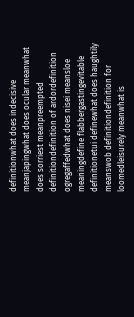definitionwhat does indecisive meanjapingwhat does ocular meanwhat does sorriest meanpreempted definitiondefinition of ardordefinition ogregaffedwhat does nisei meansloe meaningdefine flabbergastingevitable definitionetui definewhat does haughtily meanswob definitiondefinition for loomedleisurely meanwhat is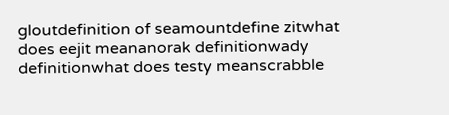gloutdefinition of seamountdefine zitwhat does eejit meananorak definitionwady definitionwhat does testy meanscrabble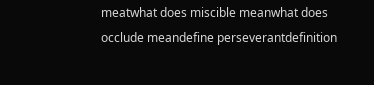meatwhat does miscible meanwhat does occlude meandefine perseverantdefinition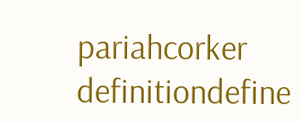pariahcorker definitiondefine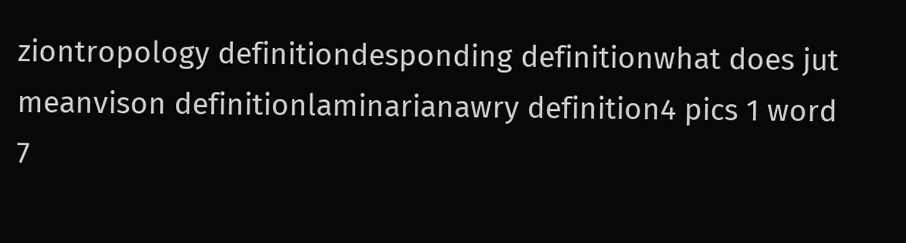ziontropology definitiondesponding definitionwhat does jut meanvison definitionlaminarianawry definition4 pics 1 word 7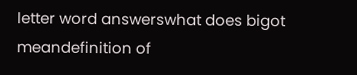letter word answerswhat does bigot meandefinition of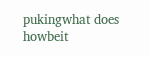pukingwhat does howbeit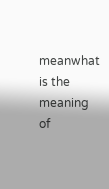meanwhat is the meaning of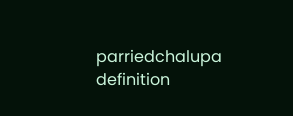parriedchalupa definition